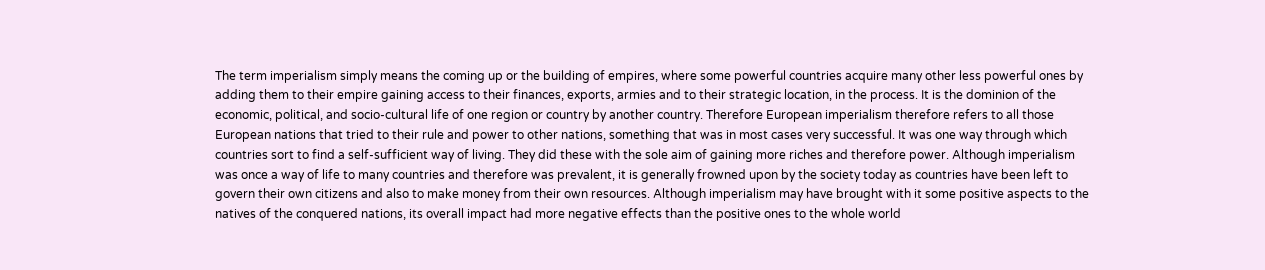The term imperialism simply means the coming up or the building of empires, where some powerful countries acquire many other less powerful ones by adding them to their empire gaining access to their finances, exports, armies and to their strategic location, in the process. It is the dominion of the economic, political, and socio-cultural life of one region or country by another country. Therefore European imperialism therefore refers to all those European nations that tried to their rule and power to other nations, something that was in most cases very successful. It was one way through which countries sort to find a self-sufficient way of living. They did these with the sole aim of gaining more riches and therefore power. Although imperialism was once a way of life to many countries and therefore was prevalent, it is generally frowned upon by the society today as countries have been left to govern their own citizens and also to make money from their own resources. Although imperialism may have brought with it some positive aspects to the natives of the conquered nations, its overall impact had more negative effects than the positive ones to the whole world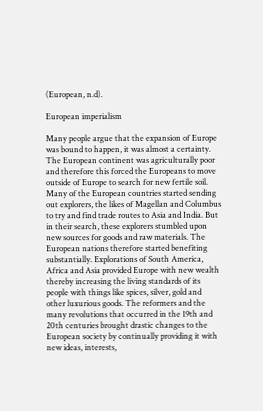(European, n.d).

European imperialism

Many people argue that the expansion of Europe was bound to happen, it was almost a certainty. The European continent was agriculturally poor and therefore this forced the Europeans to move outside of Europe to search for new fertile soil. Many of the European countries started sending out explorers, the likes of Magellan and Columbus to try and find trade routes to Asia and India. But in their search, these explorers stumbled upon new sources for goods and raw materials. The European nations therefore started benefiting substantially. Explorations of South America, Africa and Asia provided Europe with new wealth thereby increasing the living standards of its people with things like spices, silver, gold and other luxurious goods. The reformers and the many revolutions that occurred in the 19th and 20th centuries brought drastic changes to the European society by continually providing it with new ideas, interests,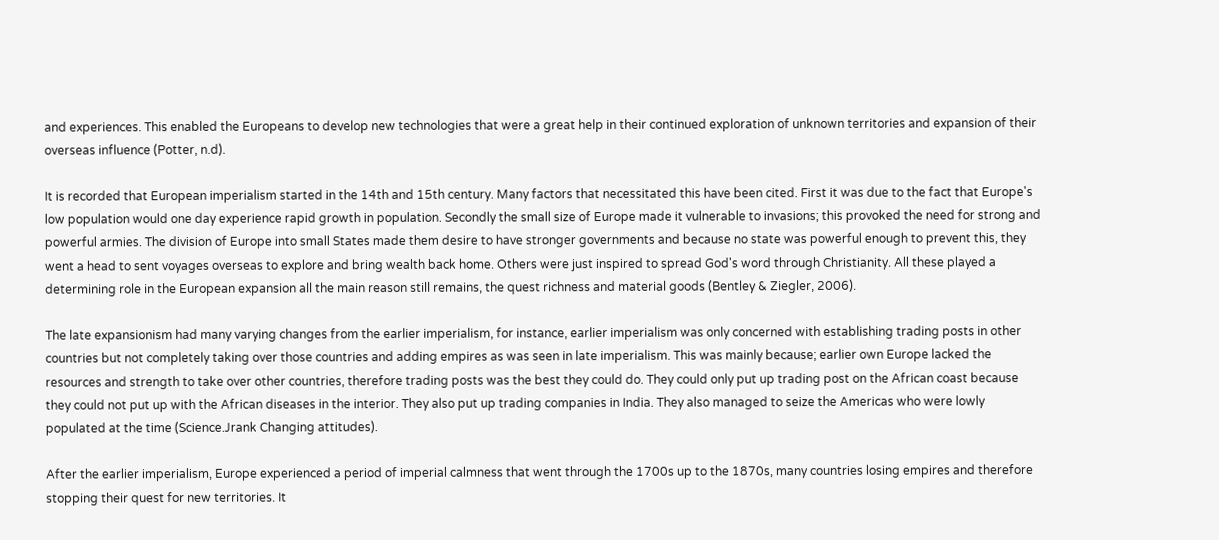and experiences. This enabled the Europeans to develop new technologies that were a great help in their continued exploration of unknown territories and expansion of their overseas influence (Potter, n.d).

It is recorded that European imperialism started in the 14th and 15th century. Many factors that necessitated this have been cited. First it was due to the fact that Europe's low population would one day experience rapid growth in population. Secondly the small size of Europe made it vulnerable to invasions; this provoked the need for strong and powerful armies. The division of Europe into small States made them desire to have stronger governments and because no state was powerful enough to prevent this, they went a head to sent voyages overseas to explore and bring wealth back home. Others were just inspired to spread God's word through Christianity. All these played a determining role in the European expansion all the main reason still remains, the quest richness and material goods (Bentley & Ziegler, 2006).

The late expansionism had many varying changes from the earlier imperialism, for instance, earlier imperialism was only concerned with establishing trading posts in other countries but not completely taking over those countries and adding empires as was seen in late imperialism. This was mainly because; earlier own Europe lacked the resources and strength to take over other countries, therefore trading posts was the best they could do. They could only put up trading post on the African coast because they could not put up with the African diseases in the interior. They also put up trading companies in India. They also managed to seize the Americas who were lowly populated at the time (Science.Jrank Changing attitudes).

After the earlier imperialism, Europe experienced a period of imperial calmness that went through the 1700s up to the 1870s, many countries losing empires and therefore stopping their quest for new territories. It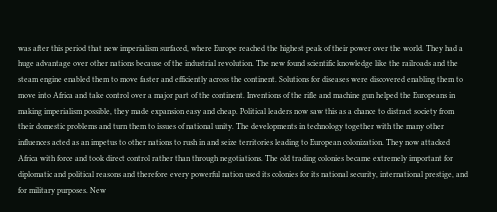was after this period that new imperialism surfaced, where Europe reached the highest peak of their power over the world. They had a huge advantage over other nations because of the industrial revolution. The new found scientific knowledge like the railroads and the steam engine enabled them to move faster and efficiently across the continent. Solutions for diseases were discovered enabling them to move into Africa and take control over a major part of the continent. Inventions of the rifle and machine gun helped the Europeans in making imperialism possible, they made expansion easy and cheap. Political leaders now saw this as a chance to distract society from their domestic problems and turn them to issues of national unity. The developments in technology together with the many other influences acted as an impetus to other nations to rush in and seize territories leading to European colonization. They now attacked Africa with force and took direct control rather than through negotiations. The old trading colonies became extremely important for diplomatic and political reasons and therefore every powerful nation used its colonies for its national security, international prestige, and for military purposes. New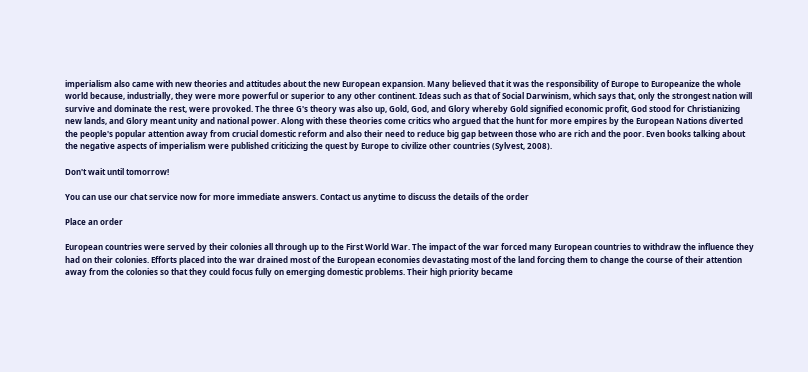imperialism also came with new theories and attitudes about the new European expansion. Many believed that it was the responsibility of Europe to Europeanize the whole world because, industrially, they were more powerful or superior to any other continent. Ideas such as that of Social Darwinism, which says that, only the strongest nation will survive and dominate the rest, were provoked. The three G's theory was also up, Gold, God, and Glory whereby Gold signified economic profit, God stood for Christianizing new lands, and Glory meant unity and national power. Along with these theories come critics who argued that the hunt for more empires by the European Nations diverted the people's popular attention away from crucial domestic reform and also their need to reduce big gap between those who are rich and the poor. Even books talking about the negative aspects of imperialism were published criticizing the quest by Europe to civilize other countries (Sylvest, 2008).

Don't wait until tomorrow!

You can use our chat service now for more immediate answers. Contact us anytime to discuss the details of the order

Place an order

European countries were served by their colonies all through up to the First World War. The impact of the war forced many European countries to withdraw the influence they had on their colonies. Efforts placed into the war drained most of the European economies devastating most of the land forcing them to change the course of their attention away from the colonies so that they could focus fully on emerging domestic problems. Their high priority became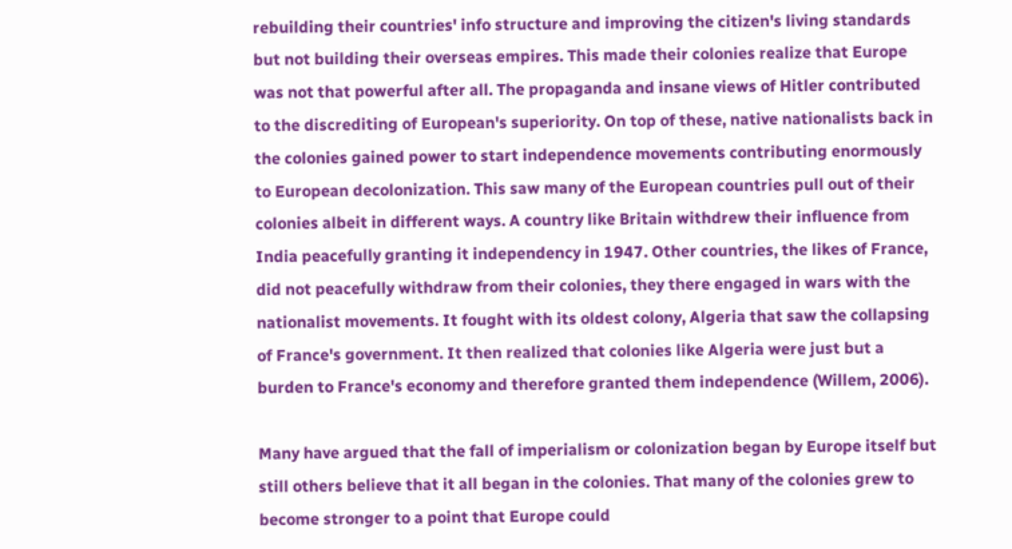rebuilding their countries' info structure and improving the citizen's living standards but not building their overseas empires. This made their colonies realize that Europe was not that powerful after all. The propaganda and insane views of Hitler contributed to the discrediting of European's superiority. On top of these, native nationalists back in the colonies gained power to start independence movements contributing enormously to European decolonization. This saw many of the European countries pull out of their colonies albeit in different ways. A country like Britain withdrew their influence from India peacefully granting it independency in 1947. Other countries, the likes of France, did not peacefully withdraw from their colonies, they there engaged in wars with the nationalist movements. It fought with its oldest colony, Algeria that saw the collapsing of France's government. It then realized that colonies like Algeria were just but a burden to France's economy and therefore granted them independence (Willem, 2006).

Many have argued that the fall of imperialism or colonization began by Europe itself but still others believe that it all began in the colonies. That many of the colonies grew to become stronger to a point that Europe could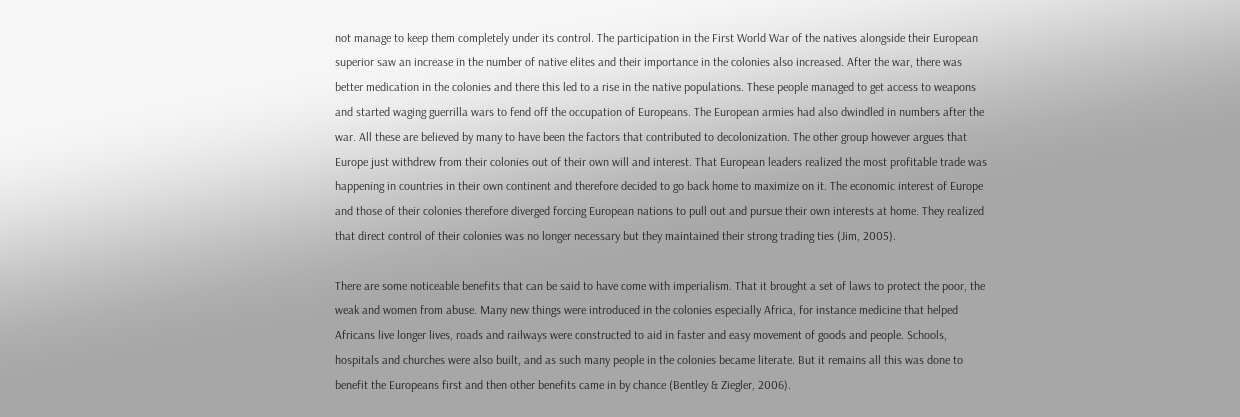not manage to keep them completely under its control. The participation in the First World War of the natives alongside their European superior saw an increase in the number of native elites and their importance in the colonies also increased. After the war, there was better medication in the colonies and there this led to a rise in the native populations. These people managed to get access to weapons and started waging guerrilla wars to fend off the occupation of Europeans. The European armies had also dwindled in numbers after the war. All these are believed by many to have been the factors that contributed to decolonization. The other group however argues that Europe just withdrew from their colonies out of their own will and interest. That European leaders realized the most profitable trade was happening in countries in their own continent and therefore decided to go back home to maximize on it. The economic interest of Europe and those of their colonies therefore diverged forcing European nations to pull out and pursue their own interests at home. They realized that direct control of their colonies was no longer necessary but they maintained their strong trading ties (Jim, 2005).

There are some noticeable benefits that can be said to have come with imperialism. That it brought a set of laws to protect the poor, the weak and women from abuse. Many new things were introduced in the colonies especially Africa, for instance medicine that helped Africans live longer lives, roads and railways were constructed to aid in faster and easy movement of goods and people. Schools, hospitals and churches were also built, and as such many people in the colonies became literate. But it remains all this was done to benefit the Europeans first and then other benefits came in by chance (Bentley & Ziegler, 2006).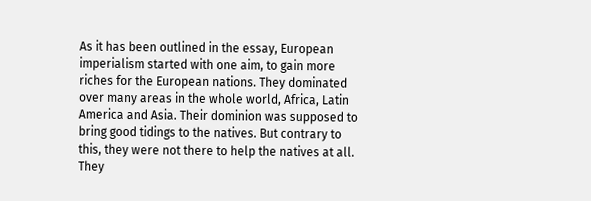As it has been outlined in the essay, European imperialism started with one aim, to gain more riches for the European nations. They dominated over many areas in the whole world, Africa, Latin America and Asia. Their dominion was supposed to bring good tidings to the natives. But contrary to this, they were not there to help the natives at all. They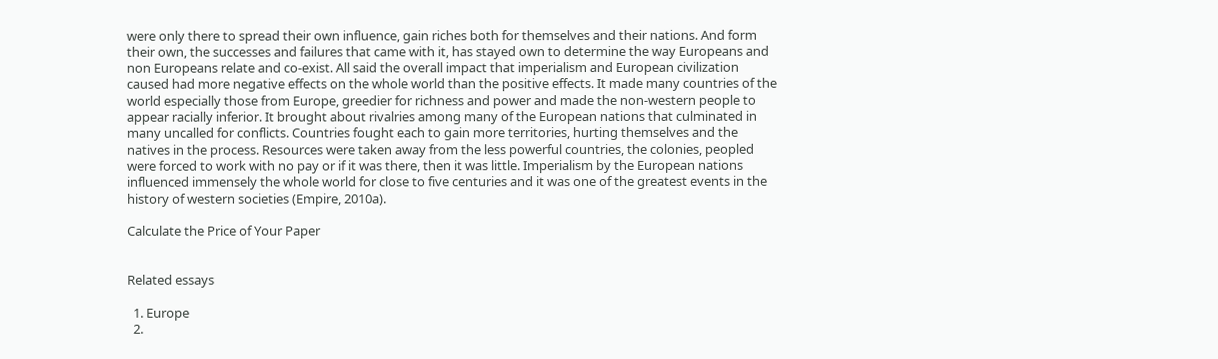were only there to spread their own influence, gain riches both for themselves and their nations. And form their own, the successes and failures that came with it, has stayed own to determine the way Europeans and non Europeans relate and co-exist. All said the overall impact that imperialism and European civilization caused had more negative effects on the whole world than the positive effects. It made many countries of the world especially those from Europe, greedier for richness and power and made the non-western people to appear racially inferior. It brought about rivalries among many of the European nations that culminated in many uncalled for conflicts. Countries fought each to gain more territories, hurting themselves and the natives in the process. Resources were taken away from the less powerful countries, the colonies, peopled were forced to work with no pay or if it was there, then it was little. Imperialism by the European nations influenced immensely the whole world for close to five centuries and it was one of the greatest events in the history of western societies (Empire, 2010a).

Calculate the Price of Your Paper


Related essays

  1. Europe
  2.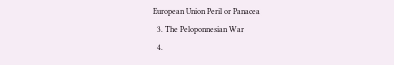European Union Peril or Panacea
  3. The Peloponnesian War
  4.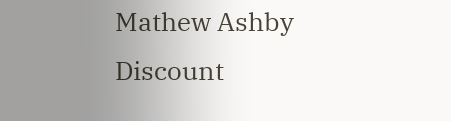Mathew Ashby
Discount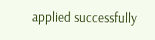applied successfully